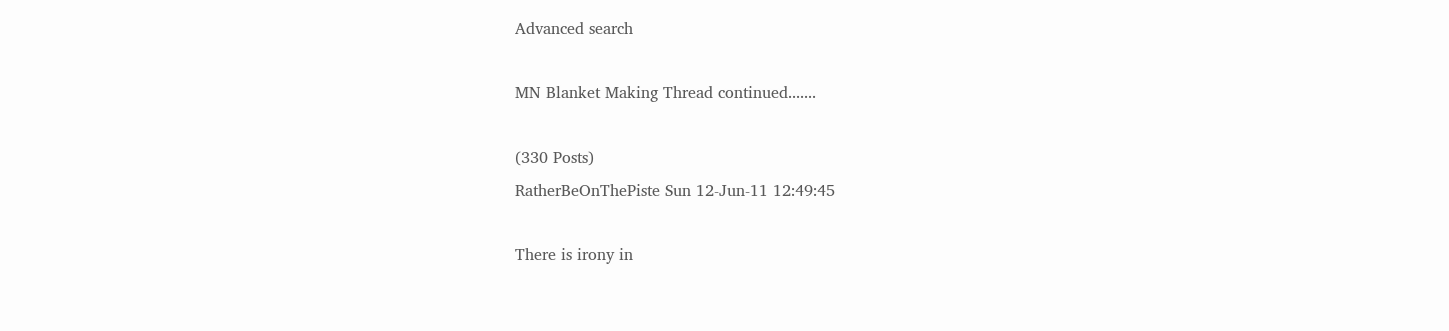Advanced search

MN Blanket Making Thread continued.......

(330 Posts)
RatherBeOnThePiste Sun 12-Jun-11 12:49:45

There is irony in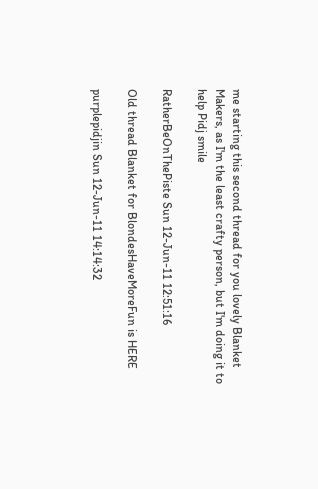me starting this second thread for you lovely Blanket Makers, as I'm the least crafty person, but I'm doing it to help Pidj smile

RatherBeOnThePiste Sun 12-Jun-11 12:51:16

Old thread Blanket for BlondesHaveMoreFun is HERE

purplepidjin Sun 12-Jun-11 14:14:32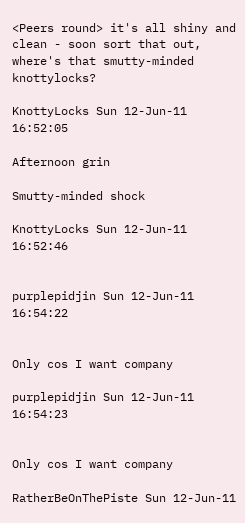<Peers round> it's all shiny and clean - soon sort that out, where's that smutty-minded knottylocks?

KnottyLocks Sun 12-Jun-11 16:52:05

Afternoon grin

Smutty-minded shock

KnottyLocks Sun 12-Jun-11 16:52:46


purplepidjin Sun 12-Jun-11 16:54:22


Only cos I want company

purplepidjin Sun 12-Jun-11 16:54:23


Only cos I want company

RatherBeOnThePiste Sun 12-Jun-11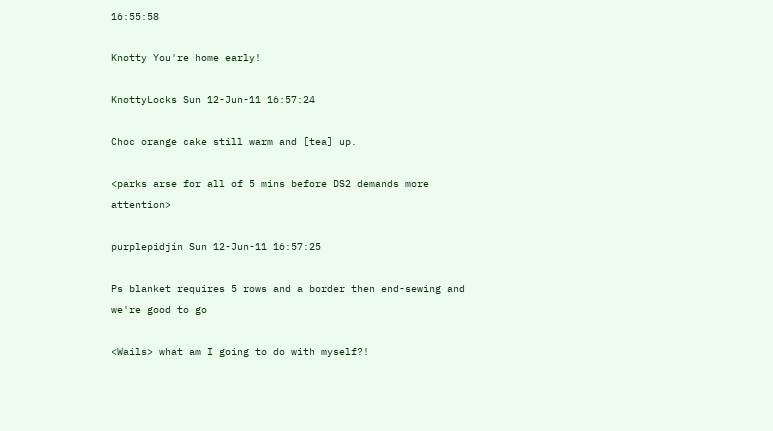16:55:58

Knotty You're home early!

KnottyLocks Sun 12-Jun-11 16:57:24

Choc orange cake still warm and [tea] up.

<parks arse for all of 5 mins before DS2 demands more attention>

purplepidjin Sun 12-Jun-11 16:57:25

Ps blanket requires 5 rows and a border then end-sewing and we're good to go

<Wails> what am I going to do with myself?!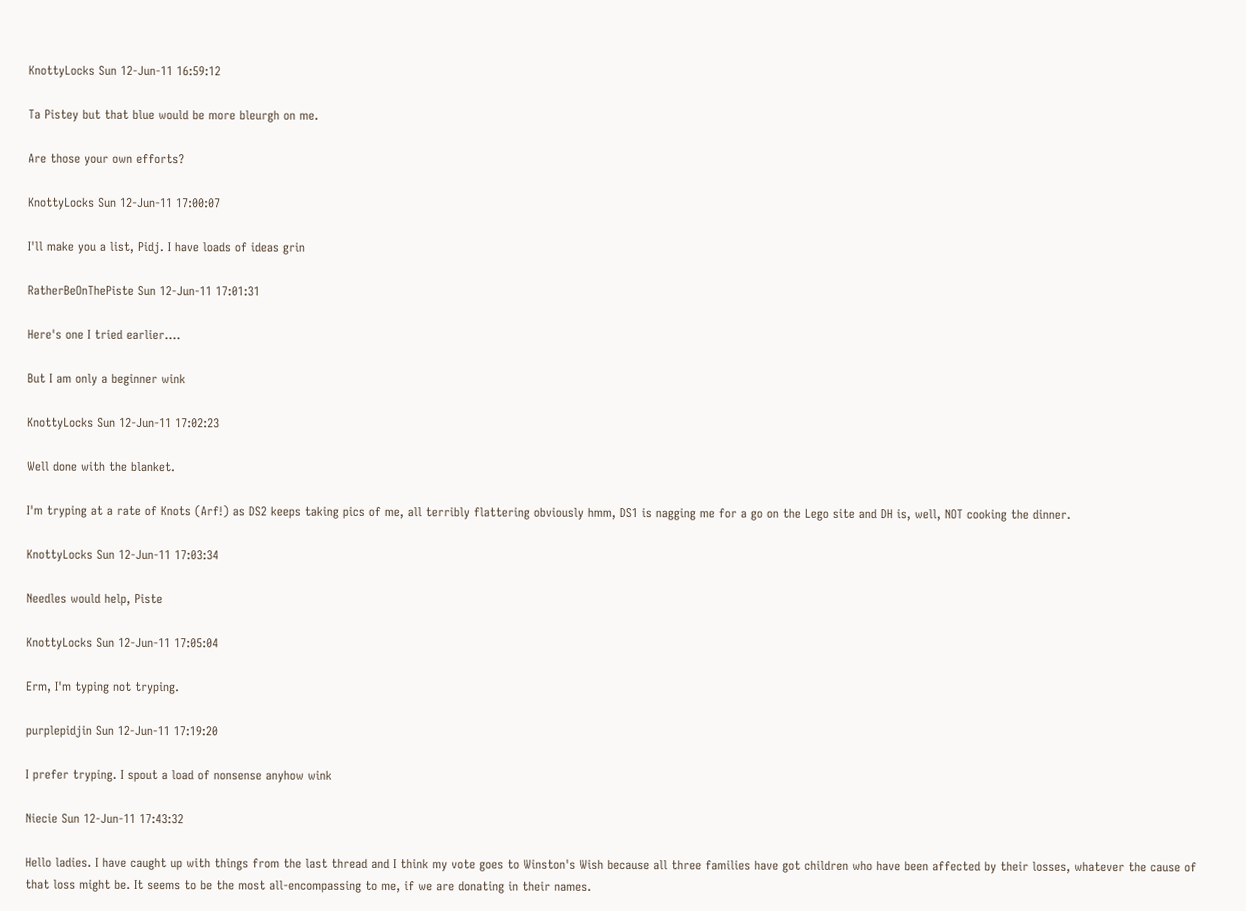KnottyLocks Sun 12-Jun-11 16:59:12

Ta Pistey but that blue would be more bleurgh on me.

Are those your own efforts?

KnottyLocks Sun 12-Jun-11 17:00:07

I'll make you a list, Pidj. I have loads of ideas grin

RatherBeOnThePiste Sun 12-Jun-11 17:01:31

Here's one I tried earlier....

But I am only a beginner wink

KnottyLocks Sun 12-Jun-11 17:02:23

Well done with the blanket.

I'm tryping at a rate of Knots (Arf!) as DS2 keeps taking pics of me, all terribly flattering obviously hmm, DS1 is nagging me for a go on the Lego site and DH is, well, NOT cooking the dinner.

KnottyLocks Sun 12-Jun-11 17:03:34

Needles would help, Piste

KnottyLocks Sun 12-Jun-11 17:05:04

Erm, I'm typing not tryping.

purplepidjin Sun 12-Jun-11 17:19:20

I prefer tryping. I spout a load of nonsense anyhow wink

Niecie Sun 12-Jun-11 17:43:32

Hello ladies. I have caught up with things from the last thread and I think my vote goes to Winston's Wish because all three families have got children who have been affected by their losses, whatever the cause of that loss might be. It seems to be the most all-encompassing to me, if we are donating in their names.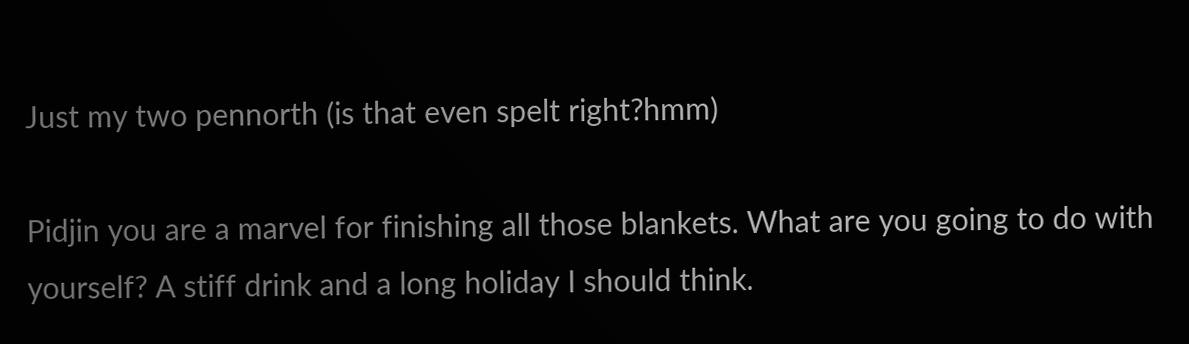Just my two pennorth (is that even spelt right?hmm)

Pidjin you are a marvel for finishing all those blankets. What are you going to do with yourself? A stiff drink and a long holiday I should think.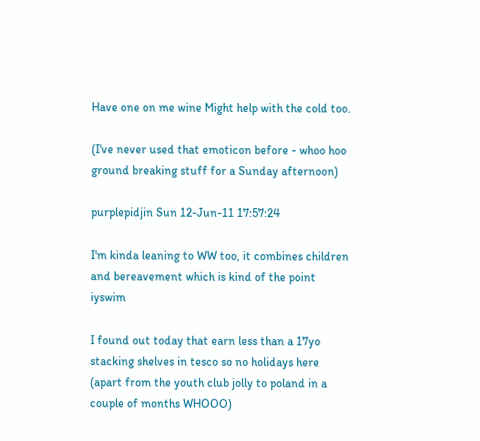Have one on me wine Might help with the cold too.

(I've never used that emoticon before - whoo hoo ground breaking stuff for a Sunday afternoon)

purplepidjin Sun 12-Jun-11 17:57:24

I'm kinda leaning to WW too, it combines children and bereavement which is kind of the point iyswim

I found out today that earn less than a 17yo stacking shelves in tesco so no holidays here (apart from the youth club jolly to poland in a couple of months WHOOO)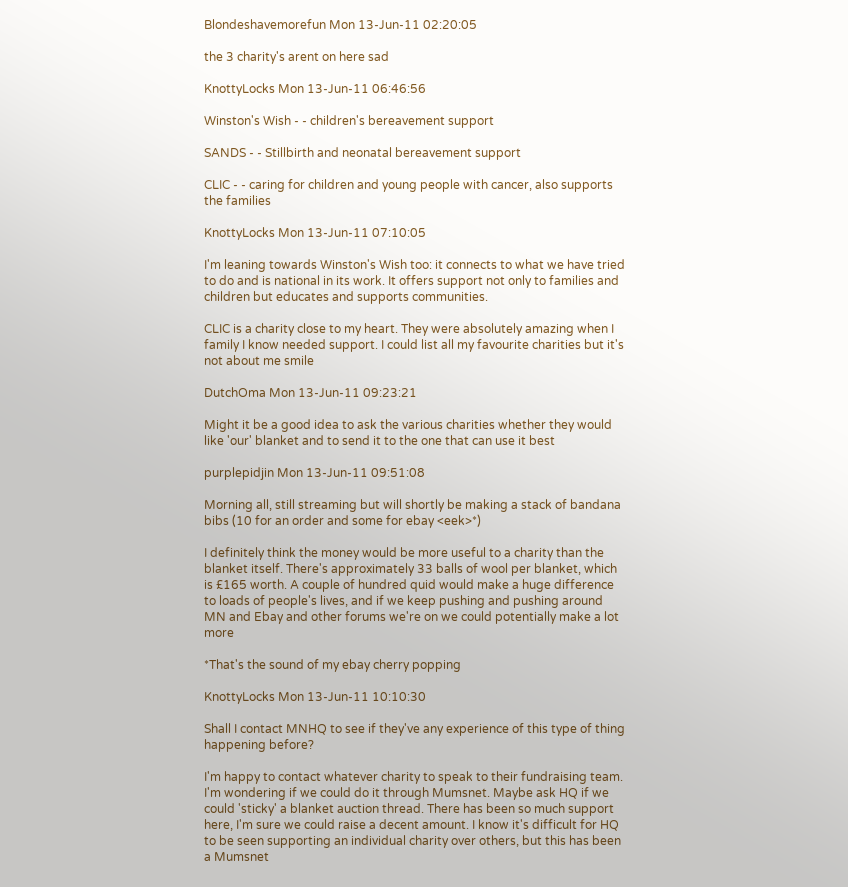Blondeshavemorefun Mon 13-Jun-11 02:20:05

the 3 charity's arent on here sad

KnottyLocks Mon 13-Jun-11 06:46:56

Winston's Wish - - children's bereavement support

SANDS - - Stillbirth and neonatal bereavement support

CLIC - - caring for children and young people with cancer, also supports the families

KnottyLocks Mon 13-Jun-11 07:10:05

I'm leaning towards Winston's Wish too: it connects to what we have tried to do and is national in its work. It offers support not only to families and children but educates and supports communities.

CLIC is a charity close to my heart. They were absolutely amazing when I family I know needed support. I could list all my favourite charities but it's not about me smile

DutchOma Mon 13-Jun-11 09:23:21

Might it be a good idea to ask the various charities whether they would like 'our' blanket and to send it to the one that can use it best

purplepidjin Mon 13-Jun-11 09:51:08

Morning all, still streaming but will shortly be making a stack of bandana bibs (10 for an order and some for ebay <eek>*)

I definitely think the money would be more useful to a charity than the blanket itself. There's approximately 33 balls of wool per blanket, which is £165 worth. A couple of hundred quid would make a huge difference to loads of people's lives, and if we keep pushing and pushing around MN and Ebay and other forums we're on we could potentially make a lot more

*That's the sound of my ebay cherry popping

KnottyLocks Mon 13-Jun-11 10:10:30

Shall I contact MNHQ to see if they've any experience of this type of thing happening before?

I'm happy to contact whatever charity to speak to their fundraising team. I'm wondering if we could do it through Mumsnet. Maybe ask HQ if we could 'sticky' a blanket auction thread. There has been so much support here, I'm sure we could raise a decent amount. I know it's difficult for HQ to be seen supporting an individual charity over others, but this has been a Mumsnet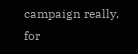campaign really, for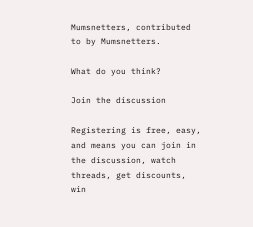Mumsnetters, contributed to by Mumsnetters.

What do you think?

Join the discussion

Registering is free, easy, and means you can join in the discussion, watch threads, get discounts, win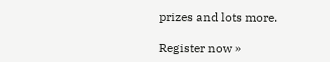prizes and lots more.

Register now »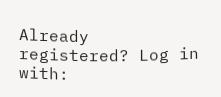Already registered? Log in with: